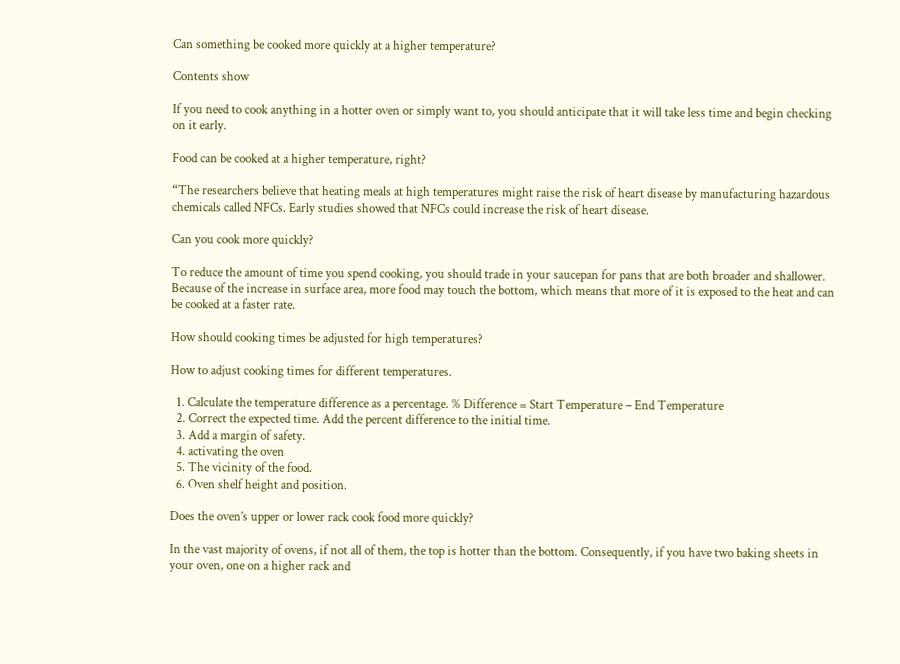Can something be cooked more quickly at a higher temperature?

Contents show

If you need to cook anything in a hotter oven or simply want to, you should anticipate that it will take less time and begin checking on it early.

Food can be cooked at a higher temperature, right?

“The researchers believe that heating meals at high temperatures might raise the risk of heart disease by manufacturing hazardous chemicals called NFCs. Early studies showed that NFCs could increase the risk of heart disease.

Can you cook more quickly?

To reduce the amount of time you spend cooking, you should trade in your saucepan for pans that are both broader and shallower. Because of the increase in surface area, more food may touch the bottom, which means that more of it is exposed to the heat and can be cooked at a faster rate.

How should cooking times be adjusted for high temperatures?

How to adjust cooking times for different temperatures.

  1. Calculate the temperature difference as a percentage. % Difference = Start Temperature – End Temperature
  2. Correct the expected time. Add the percent difference to the initial time.
  3. Add a margin of safety.
  4. activating the oven
  5. The vicinity of the food.
  6. Oven shelf height and position.

Does the oven’s upper or lower rack cook food more quickly?

In the vast majority of ovens, if not all of them, the top is hotter than the bottom. Consequently, if you have two baking sheets in your oven, one on a higher rack and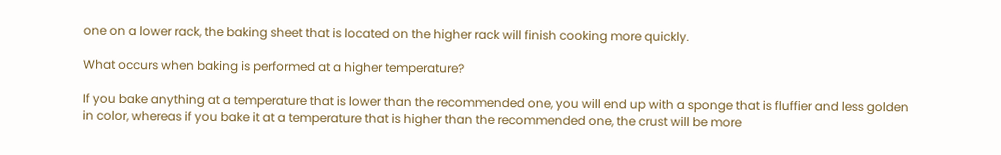one on a lower rack, the baking sheet that is located on the higher rack will finish cooking more quickly.

What occurs when baking is performed at a higher temperature?

If you bake anything at a temperature that is lower than the recommended one, you will end up with a sponge that is fluffier and less golden in color, whereas if you bake it at a temperature that is higher than the recommended one, the crust will be more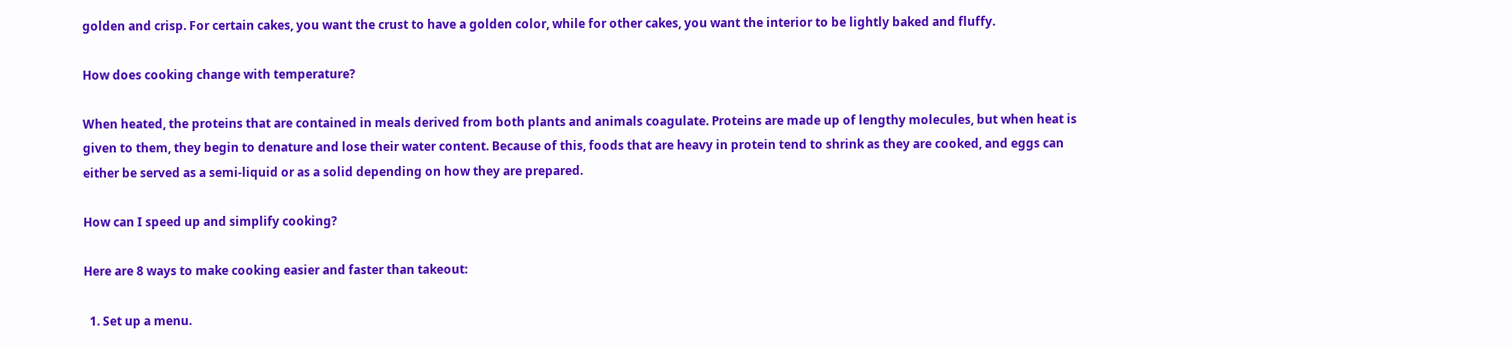golden and crisp. For certain cakes, you want the crust to have a golden color, while for other cakes, you want the interior to be lightly baked and fluffy.

How does cooking change with temperature?

When heated, the proteins that are contained in meals derived from both plants and animals coagulate. Proteins are made up of lengthy molecules, but when heat is given to them, they begin to denature and lose their water content. Because of this, foods that are heavy in protein tend to shrink as they are cooked, and eggs can either be served as a semi-liquid or as a solid depending on how they are prepared.

How can I speed up and simplify cooking?

Here are 8 ways to make cooking easier and faster than takeout:

  1. Set up a menu.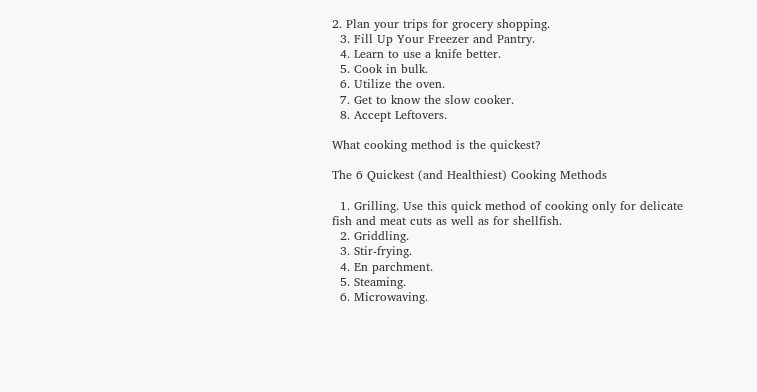2. Plan your trips for grocery shopping.
  3. Fill Up Your Freezer and Pantry.
  4. Learn to use a knife better.
  5. Cook in bulk.
  6. Utilize the oven.
  7. Get to know the slow cooker.
  8. Accept Leftovers.

What cooking method is the quickest?

The 6 Quickest (and Healthiest) Cooking Methods

  1. Grilling. Use this quick method of cooking only for delicate fish and meat cuts as well as for shellfish.
  2. Griddling.
  3. Stir-frying.
  4. En parchment.
  5. Steaming.
  6. Microwaving.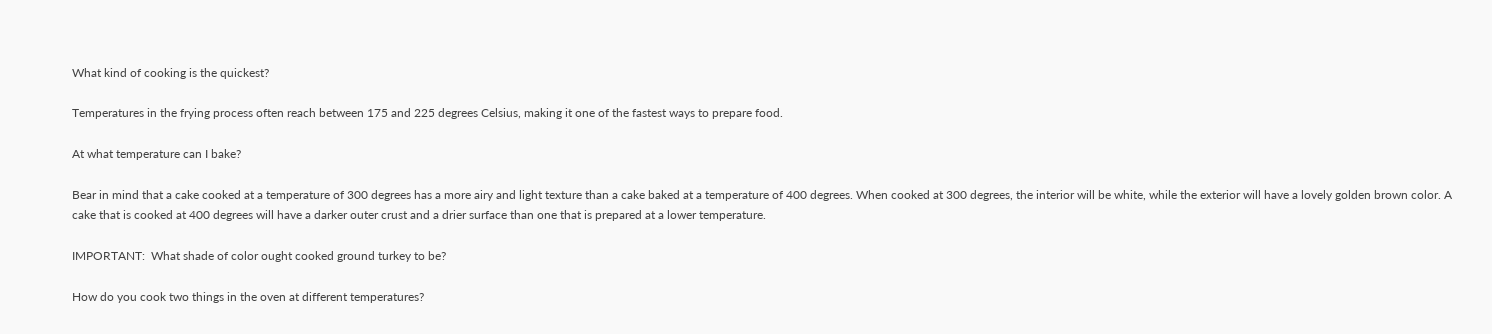What kind of cooking is the quickest?

Temperatures in the frying process often reach between 175 and 225 degrees Celsius, making it one of the fastest ways to prepare food.

At what temperature can I bake?

Bear in mind that a cake cooked at a temperature of 300 degrees has a more airy and light texture than a cake baked at a temperature of 400 degrees. When cooked at 300 degrees, the interior will be white, while the exterior will have a lovely golden brown color. A cake that is cooked at 400 degrees will have a darker outer crust and a drier surface than one that is prepared at a lower temperature.

IMPORTANT:  What shade of color ought cooked ground turkey to be?

How do you cook two things in the oven at different temperatures?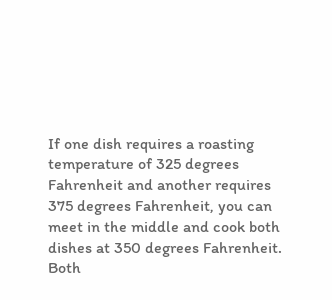If one dish requires a roasting temperature of 325 degrees Fahrenheit and another requires 375 degrees Fahrenheit, you can meet in the middle and cook both dishes at 350 degrees Fahrenheit. Both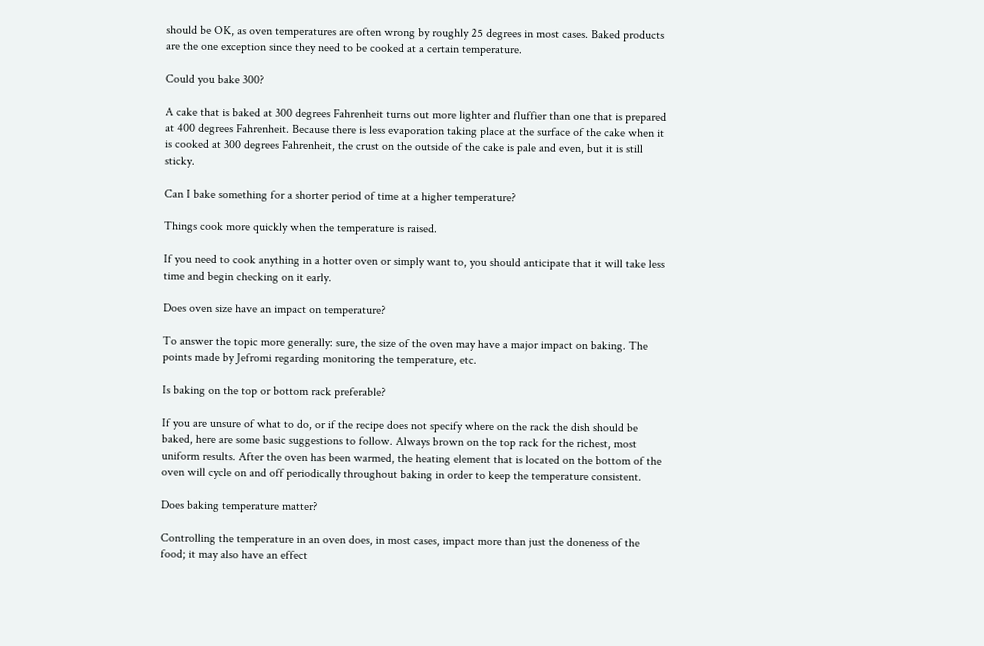should be OK, as oven temperatures are often wrong by roughly 25 degrees in most cases. Baked products are the one exception since they need to be cooked at a certain temperature.

Could you bake 300?

A cake that is baked at 300 degrees Fahrenheit turns out more lighter and fluffier than one that is prepared at 400 degrees Fahrenheit. Because there is less evaporation taking place at the surface of the cake when it is cooked at 300 degrees Fahrenheit, the crust on the outside of the cake is pale and even, but it is still sticky.

Can I bake something for a shorter period of time at a higher temperature?

Things cook more quickly when the temperature is raised.

If you need to cook anything in a hotter oven or simply want to, you should anticipate that it will take less time and begin checking on it early.

Does oven size have an impact on temperature?

To answer the topic more generally: sure, the size of the oven may have a major impact on baking. The points made by Jefromi regarding monitoring the temperature, etc.

Is baking on the top or bottom rack preferable?

If you are unsure of what to do, or if the recipe does not specify where on the rack the dish should be baked, here are some basic suggestions to follow. Always brown on the top rack for the richest, most uniform results. After the oven has been warmed, the heating element that is located on the bottom of the oven will cycle on and off periodically throughout baking in order to keep the temperature consistent.

Does baking temperature matter?

Controlling the temperature in an oven does, in most cases, impact more than just the doneness of the food; it may also have an effect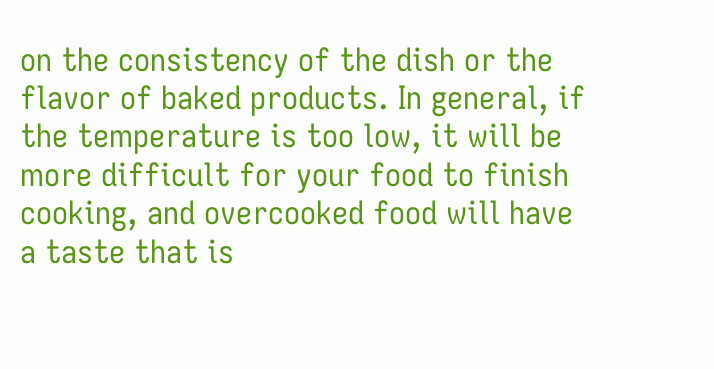on the consistency of the dish or the flavor of baked products. In general, if the temperature is too low, it will be more difficult for your food to finish cooking, and overcooked food will have a taste that is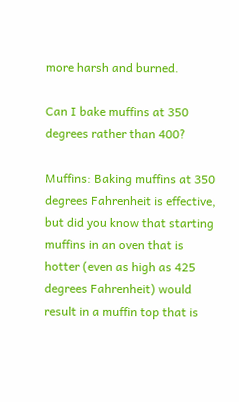more harsh and burned.

Can I bake muffins at 350 degrees rather than 400?

Muffins: Baking muffins at 350 degrees Fahrenheit is effective, but did you know that starting muffins in an oven that is hotter (even as high as 425 degrees Fahrenheit) would result in a muffin top that is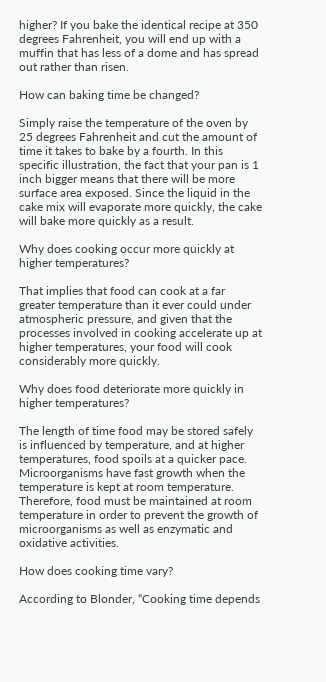higher? If you bake the identical recipe at 350 degrees Fahrenheit, you will end up with a muffin that has less of a dome and has spread out rather than risen.

How can baking time be changed?

Simply raise the temperature of the oven by 25 degrees Fahrenheit and cut the amount of time it takes to bake by a fourth. In this specific illustration, the fact that your pan is 1 inch bigger means that there will be more surface area exposed. Since the liquid in the cake mix will evaporate more quickly, the cake will bake more quickly as a result.

Why does cooking occur more quickly at higher temperatures?

That implies that food can cook at a far greater temperature than it ever could under atmospheric pressure, and given that the processes involved in cooking accelerate up at higher temperatures, your food will cook considerably more quickly.

Why does food deteriorate more quickly in higher temperatures?

The length of time food may be stored safely is influenced by temperature, and at higher temperatures, food spoils at a quicker pace. Microorganisms have fast growth when the temperature is kept at room temperature. Therefore, food must be maintained at room temperature in order to prevent the growth of microorganisms as well as enzymatic and oxidative activities.

How does cooking time vary?

According to Blonder, “Cooking time depends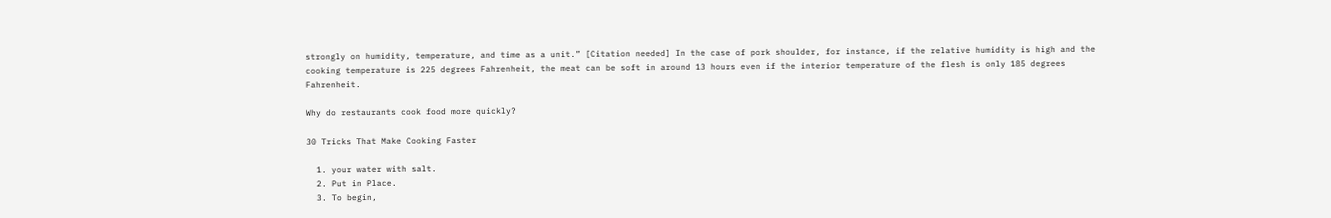strongly on humidity, temperature, and time as a unit.” [Citation needed] In the case of pork shoulder, for instance, if the relative humidity is high and the cooking temperature is 225 degrees Fahrenheit, the meat can be soft in around 13 hours even if the interior temperature of the flesh is only 185 degrees Fahrenheit.

Why do restaurants cook food more quickly?

30 Tricks That Make Cooking Faster

  1. your water with salt.
  2. Put in Place.
  3. To begin,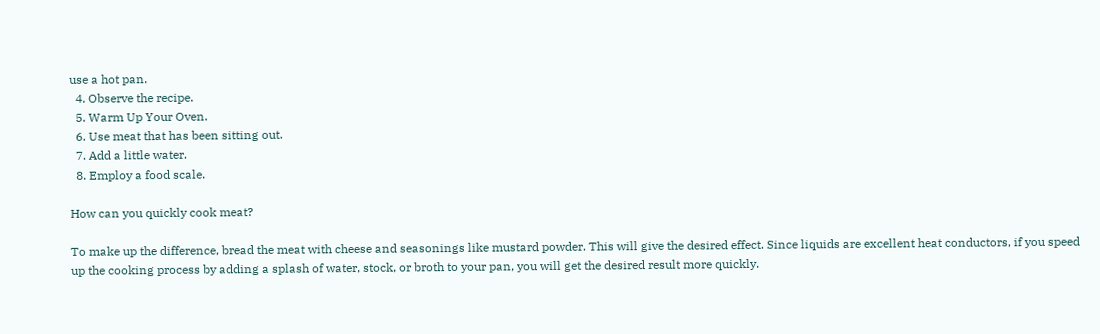use a hot pan.
  4. Observe the recipe.
  5. Warm Up Your Oven.
  6. Use meat that has been sitting out.
  7. Add a little water.
  8. Employ a food scale.

How can you quickly cook meat?

To make up the difference, bread the meat with cheese and seasonings like mustard powder. This will give the desired effect. Since liquids are excellent heat conductors, if you speed up the cooking process by adding a splash of water, stock, or broth to your pan, you will get the desired result more quickly.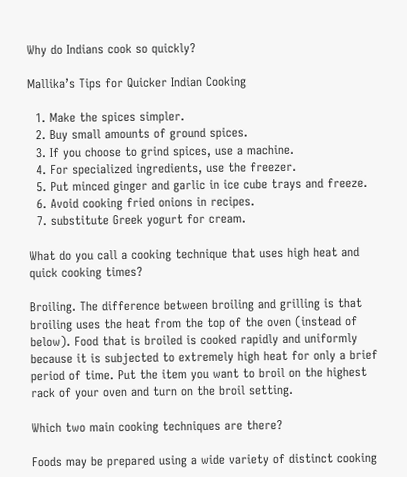Why do Indians cook so quickly?

Mallika’s Tips for Quicker Indian Cooking

  1. Make the spices simpler.
  2. Buy small amounts of ground spices.
  3. If you choose to grind spices, use a machine.
  4. For specialized ingredients, use the freezer.
  5. Put minced ginger and garlic in ice cube trays and freeze.
  6. Avoid cooking fried onions in recipes.
  7. substitute Greek yogurt for cream.

What do you call a cooking technique that uses high heat and quick cooking times?

Broiling. The difference between broiling and grilling is that broiling uses the heat from the top of the oven (instead of below). Food that is broiled is cooked rapidly and uniformly because it is subjected to extremely high heat for only a brief period of time. Put the item you want to broil on the highest rack of your oven and turn on the broil setting.

Which two main cooking techniques are there?

Foods may be prepared using a wide variety of distinct cooking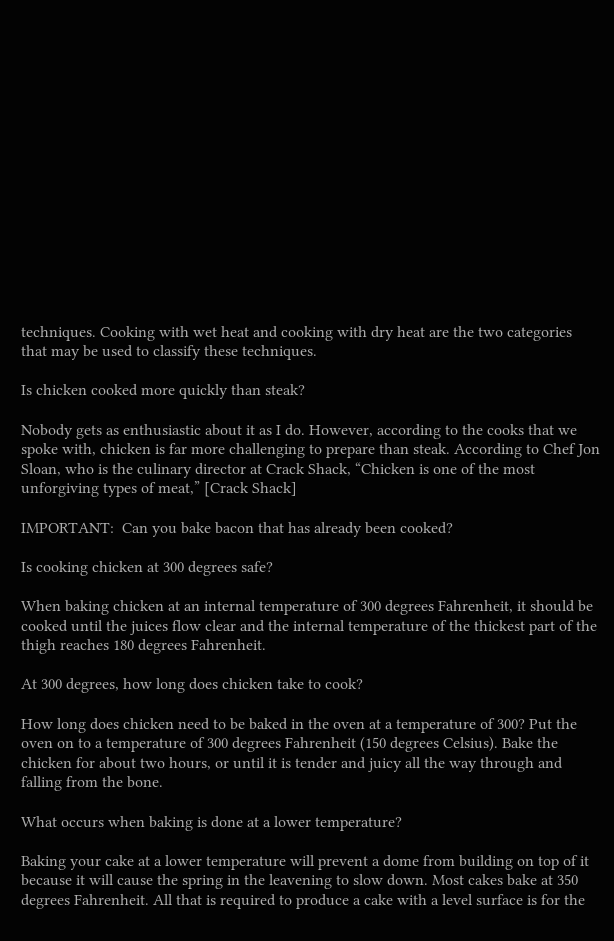techniques. Cooking with wet heat and cooking with dry heat are the two categories that may be used to classify these techniques.

Is chicken cooked more quickly than steak?

Nobody gets as enthusiastic about it as I do. However, according to the cooks that we spoke with, chicken is far more challenging to prepare than steak. According to Chef Jon Sloan, who is the culinary director at Crack Shack, “Chicken is one of the most unforgiving types of meat,” [Crack Shack]

IMPORTANT:  Can you bake bacon that has already been cooked?

Is cooking chicken at 300 degrees safe?

When baking chicken at an internal temperature of 300 degrees Fahrenheit, it should be cooked until the juices flow clear and the internal temperature of the thickest part of the thigh reaches 180 degrees Fahrenheit.

At 300 degrees, how long does chicken take to cook?

How long does chicken need to be baked in the oven at a temperature of 300? Put the oven on to a temperature of 300 degrees Fahrenheit (150 degrees Celsius). Bake the chicken for about two hours, or until it is tender and juicy all the way through and falling from the bone.

What occurs when baking is done at a lower temperature?

Baking your cake at a lower temperature will prevent a dome from building on top of it because it will cause the spring in the leavening to slow down. Most cakes bake at 350 degrees Fahrenheit. All that is required to produce a cake with a level surface is for the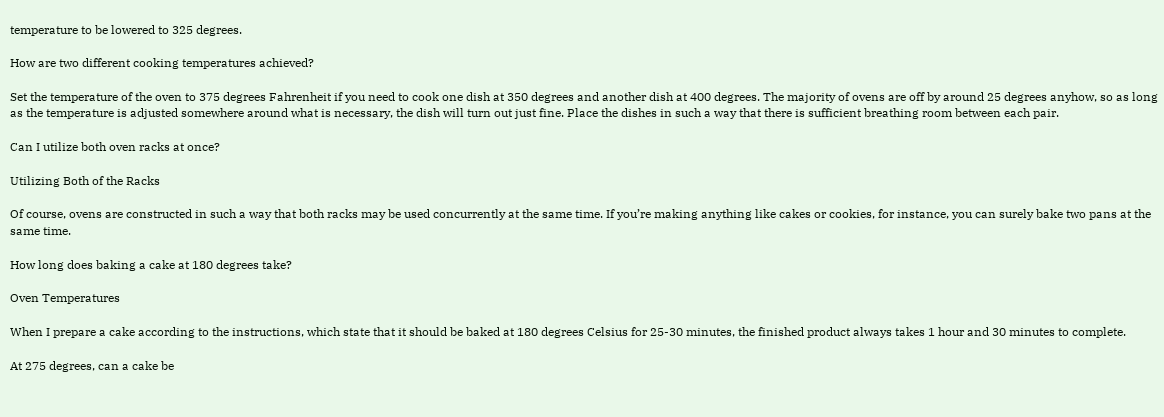temperature to be lowered to 325 degrees.

How are two different cooking temperatures achieved?

Set the temperature of the oven to 375 degrees Fahrenheit if you need to cook one dish at 350 degrees and another dish at 400 degrees. The majority of ovens are off by around 25 degrees anyhow, so as long as the temperature is adjusted somewhere around what is necessary, the dish will turn out just fine. Place the dishes in such a way that there is sufficient breathing room between each pair.

Can I utilize both oven racks at once?

Utilizing Both of the Racks

Of course, ovens are constructed in such a way that both racks may be used concurrently at the same time. If you’re making anything like cakes or cookies, for instance, you can surely bake two pans at the same time.

How long does baking a cake at 180 degrees take?

Oven Temperatures

When I prepare a cake according to the instructions, which state that it should be baked at 180 degrees Celsius for 25-30 minutes, the finished product always takes 1 hour and 30 minutes to complete.

At 275 degrees, can a cake be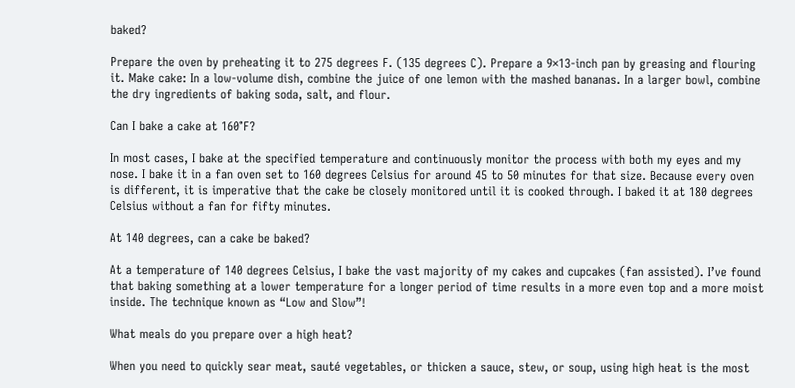baked?

Prepare the oven by preheating it to 275 degrees F. (135 degrees C). Prepare a 9×13-inch pan by greasing and flouring it. Make cake: In a low-volume dish, combine the juice of one lemon with the mashed bananas. In a larger bowl, combine the dry ingredients of baking soda, salt, and flour.

Can I bake a cake at 160°F?

In most cases, I bake at the specified temperature and continuously monitor the process with both my eyes and my nose. I bake it in a fan oven set to 160 degrees Celsius for around 45 to 50 minutes for that size. Because every oven is different, it is imperative that the cake be closely monitored until it is cooked through. I baked it at 180 degrees Celsius without a fan for fifty minutes.

At 140 degrees, can a cake be baked?

At a temperature of 140 degrees Celsius, I bake the vast majority of my cakes and cupcakes (fan assisted). I’ve found that baking something at a lower temperature for a longer period of time results in a more even top and a more moist inside. The technique known as “Low and Slow”!

What meals do you prepare over a high heat?

When you need to quickly sear meat, sauté vegetables, or thicken a sauce, stew, or soup, using high heat is the most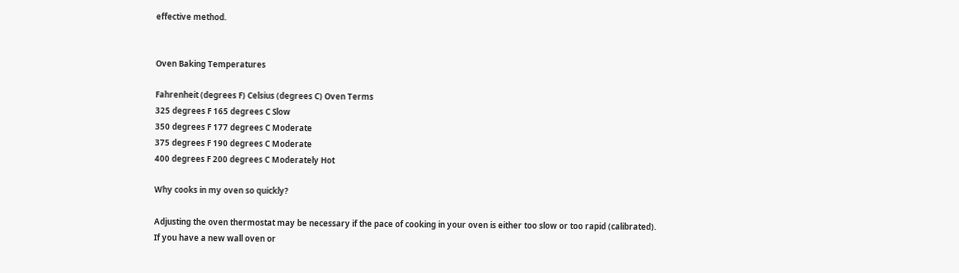effective method.


Oven Baking Temperatures

Fahrenheit (degrees F) Celsius (degrees C) Oven Terms
325 degrees F 165 degrees C Slow
350 degrees F 177 degrees C Moderate
375 degrees F 190 degrees C Moderate
400 degrees F 200 degrees C Moderately Hot

Why cooks in my oven so quickly?

Adjusting the oven thermostat may be necessary if the pace of cooking in your oven is either too slow or too rapid (calibrated). If you have a new wall oven or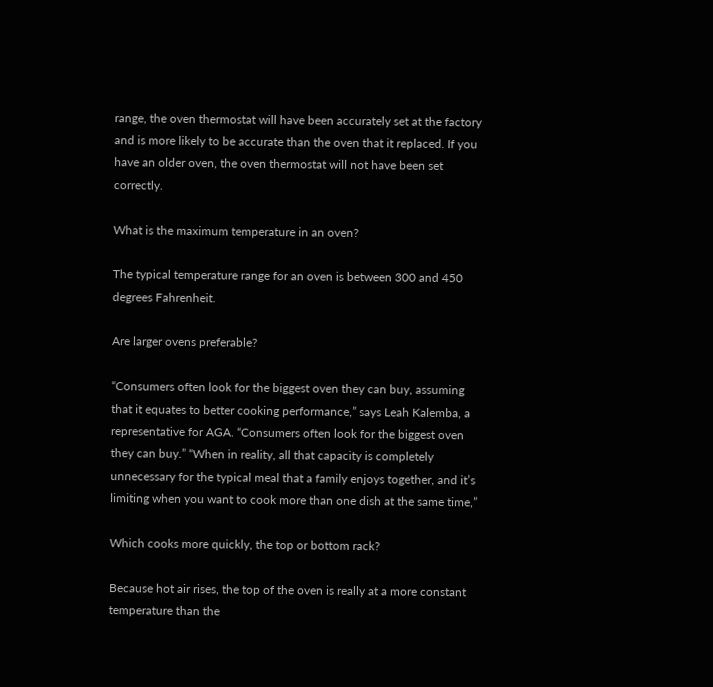range, the oven thermostat will have been accurately set at the factory and is more likely to be accurate than the oven that it replaced. If you have an older oven, the oven thermostat will not have been set correctly.

What is the maximum temperature in an oven?

The typical temperature range for an oven is between 300 and 450 degrees Fahrenheit.

Are larger ovens preferable?

“Consumers often look for the biggest oven they can buy, assuming that it equates to better cooking performance,” says Leah Kalemba, a representative for AGA. “Consumers often look for the biggest oven they can buy.” “When in reality, all that capacity is completely unnecessary for the typical meal that a family enjoys together, and it’s limiting when you want to cook more than one dish at the same time,”

Which cooks more quickly, the top or bottom rack?

Because hot air rises, the top of the oven is really at a more constant temperature than the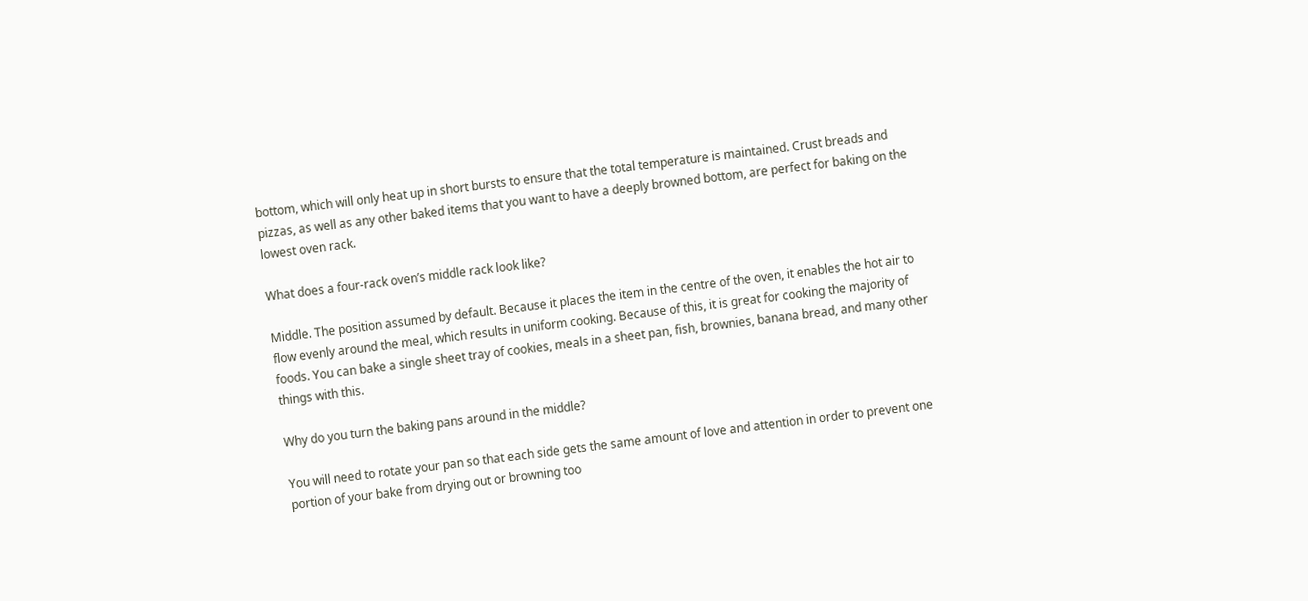bottom, which will only heat up in short bursts to ensure that the total temperature is maintained. Crust breads and pizzas, as well as any other baked items that you want to have a deeply browned bottom, are perfect for baking on the lowest oven rack.

What does a four-rack oven’s middle rack look like?

Middle. The position assumed by default. Because it places the item in the centre of the oven, it enables the hot air to flow evenly around the meal, which results in uniform cooking. Because of this, it is great for cooking the majority of foods. You can bake a single sheet tray of cookies, meals in a sheet pan, fish, brownies, banana bread, and many other things with this.

Why do you turn the baking pans around in the middle?

You will need to rotate your pan so that each side gets the same amount of love and attention in order to prevent one portion of your bake from drying out or browning too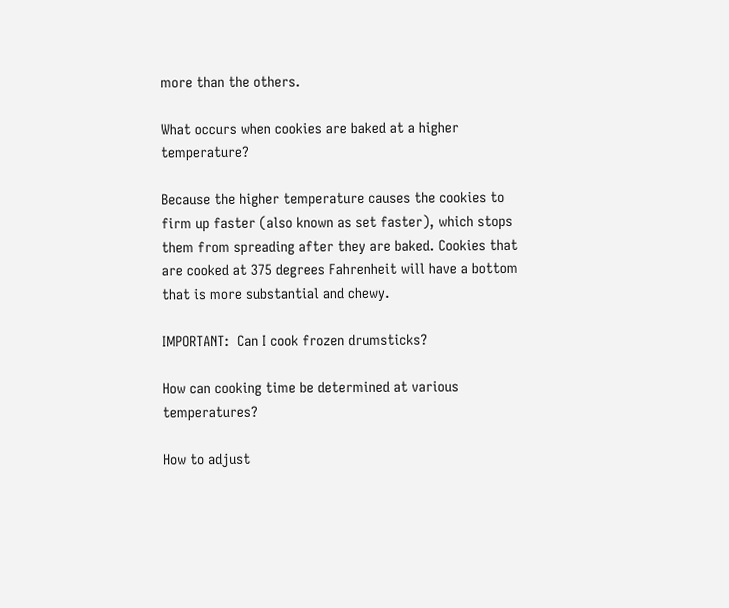more than the others.

What occurs when cookies are baked at a higher temperature?

Because the higher temperature causes the cookies to firm up faster (also known as set faster), which stops them from spreading after they are baked. Cookies that are cooked at 375 degrees Fahrenheit will have a bottom that is more substantial and chewy.

IMPORTANT:  Can I cook frozen drumsticks?

How can cooking time be determined at various temperatures?

How to adjust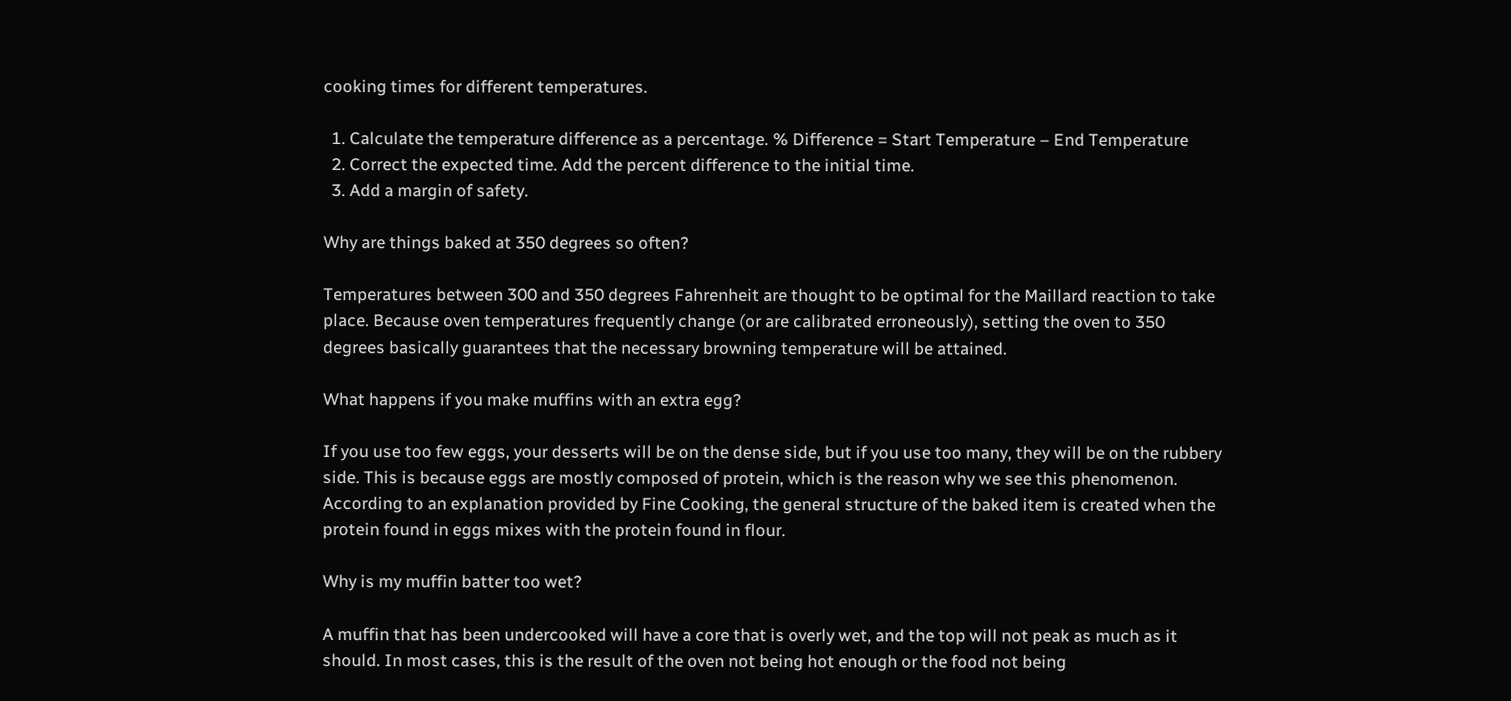cooking times for different temperatures.

  1. Calculate the temperature difference as a percentage. % Difference = Start Temperature – End Temperature
  2. Correct the expected time. Add the percent difference to the initial time.
  3. Add a margin of safety.

Why are things baked at 350 degrees so often?

Temperatures between 300 and 350 degrees Fahrenheit are thought to be optimal for the Maillard reaction to take place. Because oven temperatures frequently change (or are calibrated erroneously), setting the oven to 350 degrees basically guarantees that the necessary browning temperature will be attained.

What happens if you make muffins with an extra egg?

If you use too few eggs, your desserts will be on the dense side, but if you use too many, they will be on the rubbery side. This is because eggs are mostly composed of protein, which is the reason why we see this phenomenon. According to an explanation provided by Fine Cooking, the general structure of the baked item is created when the protein found in eggs mixes with the protein found in flour.

Why is my muffin batter too wet?

A muffin that has been undercooked will have a core that is overly wet, and the top will not peak as much as it should. In most cases, this is the result of the oven not being hot enough or the food not being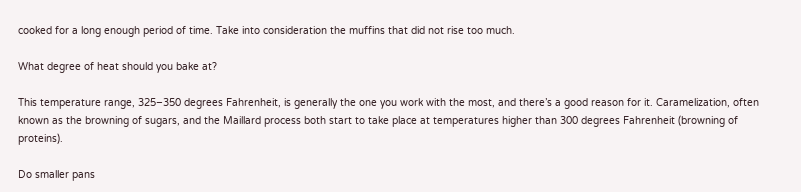cooked for a long enough period of time. Take into consideration the muffins that did not rise too much.

What degree of heat should you bake at?

This temperature range, 325–350 degrees Fahrenheit, is generally the one you work with the most, and there’s a good reason for it. Caramelization, often known as the browning of sugars, and the Maillard process both start to take place at temperatures higher than 300 degrees Fahrenheit (browning of proteins).

Do smaller pans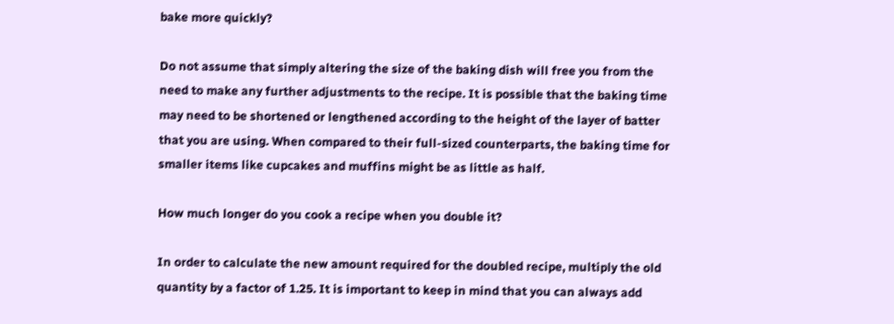bake more quickly?

Do not assume that simply altering the size of the baking dish will free you from the need to make any further adjustments to the recipe. It is possible that the baking time may need to be shortened or lengthened according to the height of the layer of batter that you are using. When compared to their full-sized counterparts, the baking time for smaller items like cupcakes and muffins might be as little as half.

How much longer do you cook a recipe when you double it?

In order to calculate the new amount required for the doubled recipe, multiply the old quantity by a factor of 1.25. It is important to keep in mind that you can always add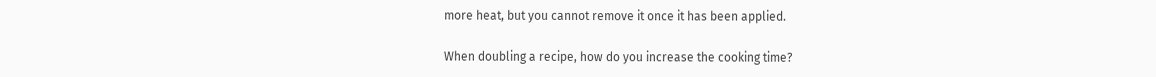more heat, but you cannot remove it once it has been applied.

When doubling a recipe, how do you increase the cooking time?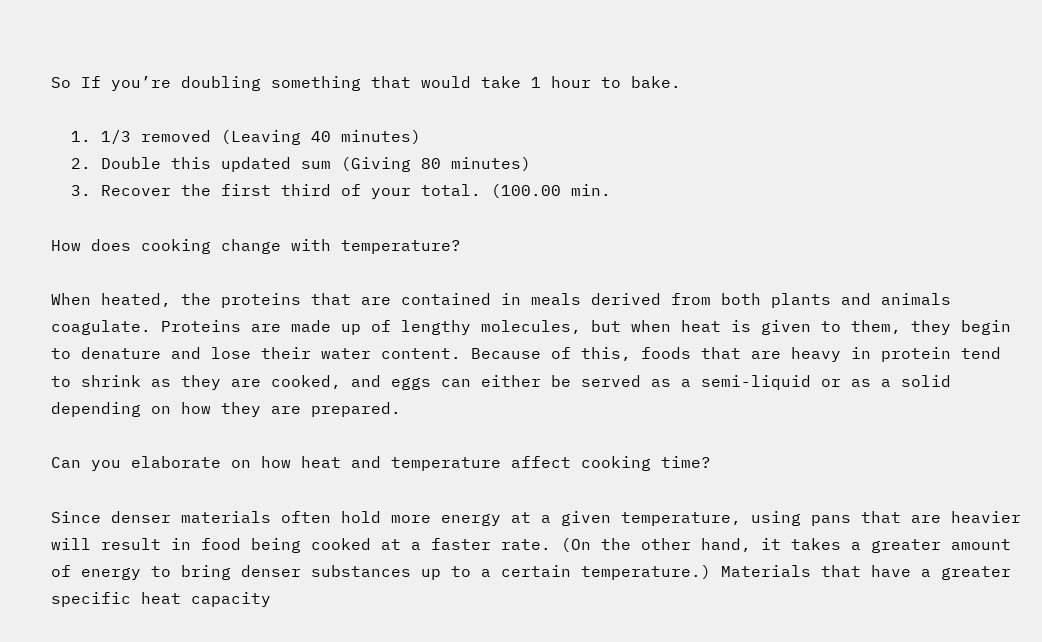So If you’re doubling something that would take 1 hour to bake.

  1. 1/3 removed (Leaving 40 minutes)
  2. Double this updated sum (Giving 80 minutes)
  3. Recover the first third of your total. (100.00 min.

How does cooking change with temperature?

When heated, the proteins that are contained in meals derived from both plants and animals coagulate. Proteins are made up of lengthy molecules, but when heat is given to them, they begin to denature and lose their water content. Because of this, foods that are heavy in protein tend to shrink as they are cooked, and eggs can either be served as a semi-liquid or as a solid depending on how they are prepared.

Can you elaborate on how heat and temperature affect cooking time?

Since denser materials often hold more energy at a given temperature, using pans that are heavier will result in food being cooked at a faster rate. (On the other hand, it takes a greater amount of energy to bring denser substances up to a certain temperature.) Materials that have a greater specific heat capacity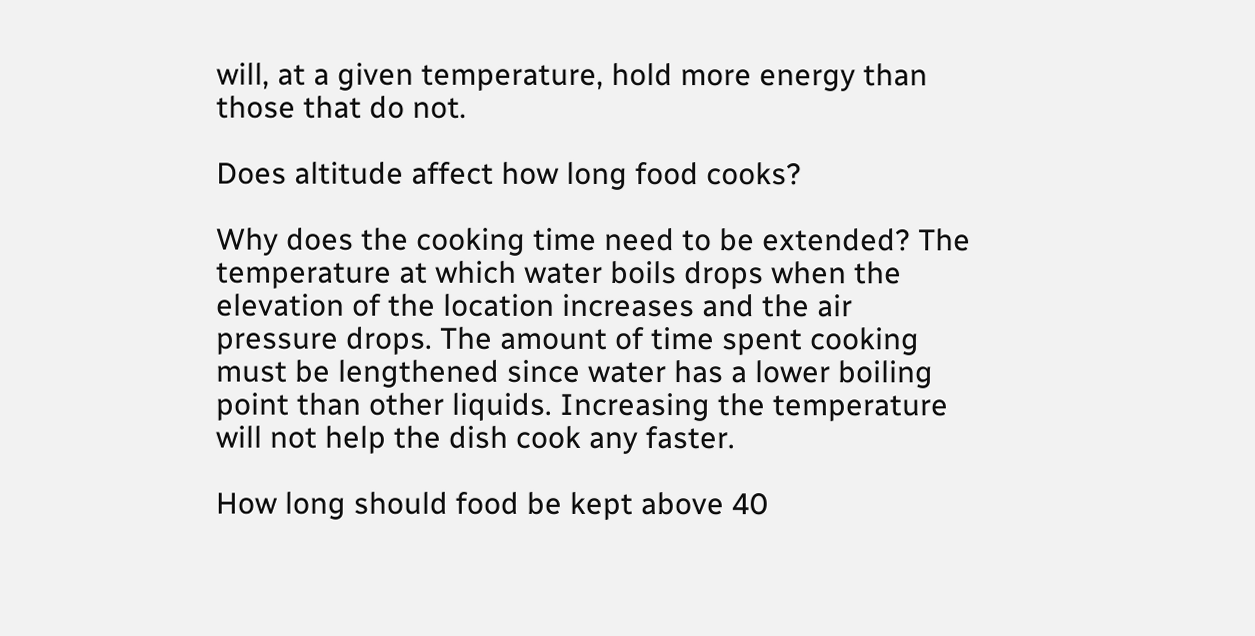will, at a given temperature, hold more energy than those that do not.

Does altitude affect how long food cooks?

Why does the cooking time need to be extended? The temperature at which water boils drops when the elevation of the location increases and the air pressure drops. The amount of time spent cooking must be lengthened since water has a lower boiling point than other liquids. Increasing the temperature will not help the dish cook any faster.

How long should food be kept above 40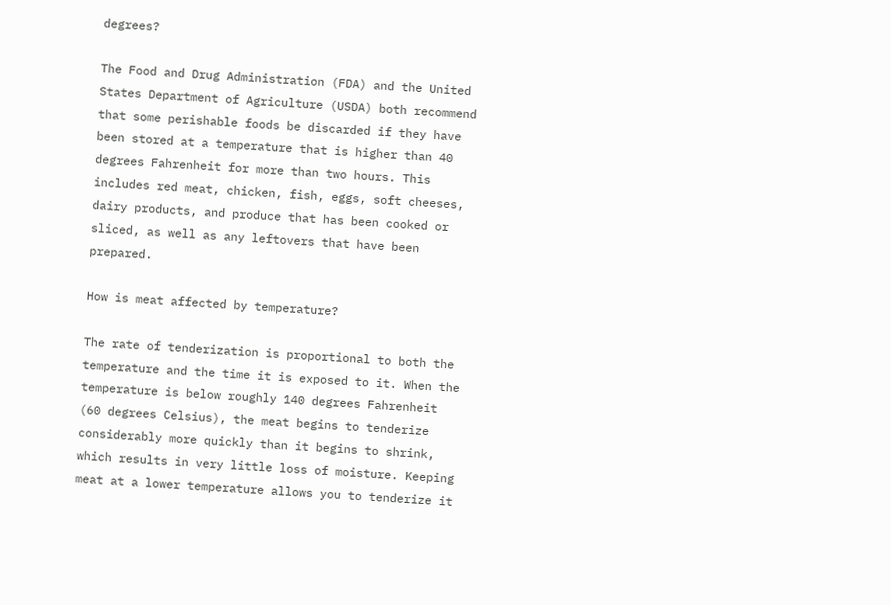degrees?

The Food and Drug Administration (FDA) and the United States Department of Agriculture (USDA) both recommend that some perishable foods be discarded if they have been stored at a temperature that is higher than 40 degrees Fahrenheit for more than two hours. This includes red meat, chicken, fish, eggs, soft cheeses, dairy products, and produce that has been cooked or sliced, as well as any leftovers that have been prepared.

How is meat affected by temperature?

The rate of tenderization is proportional to both the temperature and the time it is exposed to it. When the temperature is below roughly 140 degrees Fahrenheit (60 degrees Celsius), the meat begins to tenderize considerably more quickly than it begins to shrink, which results in very little loss of moisture. Keeping meat at a lower temperature allows you to tenderize it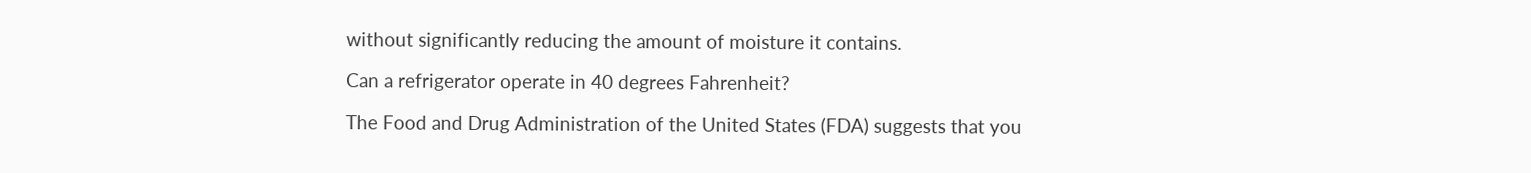without significantly reducing the amount of moisture it contains.

Can a refrigerator operate in 40 degrees Fahrenheit?

The Food and Drug Administration of the United States (FDA) suggests that you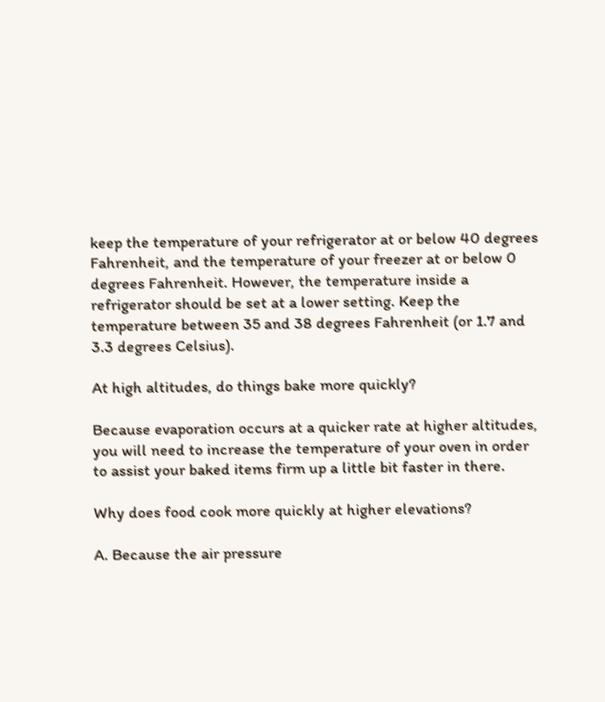keep the temperature of your refrigerator at or below 40 degrees Fahrenheit, and the temperature of your freezer at or below 0 degrees Fahrenheit. However, the temperature inside a refrigerator should be set at a lower setting. Keep the temperature between 35 and 38 degrees Fahrenheit (or 1.7 and 3.3 degrees Celsius).

At high altitudes, do things bake more quickly?

Because evaporation occurs at a quicker rate at higher altitudes, you will need to increase the temperature of your oven in order to assist your baked items firm up a little bit faster in there.

Why does food cook more quickly at higher elevations?

A. Because the air pressure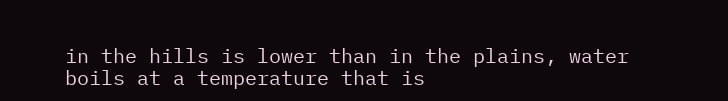in the hills is lower than in the plains, water boils at a temperature that is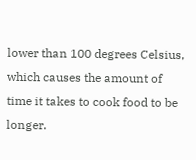lower than 100 degrees Celsius, which causes the amount of time it takes to cook food to be longer.